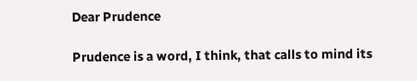Dear Prudence

Prudence is a word, I think, that calls to mind its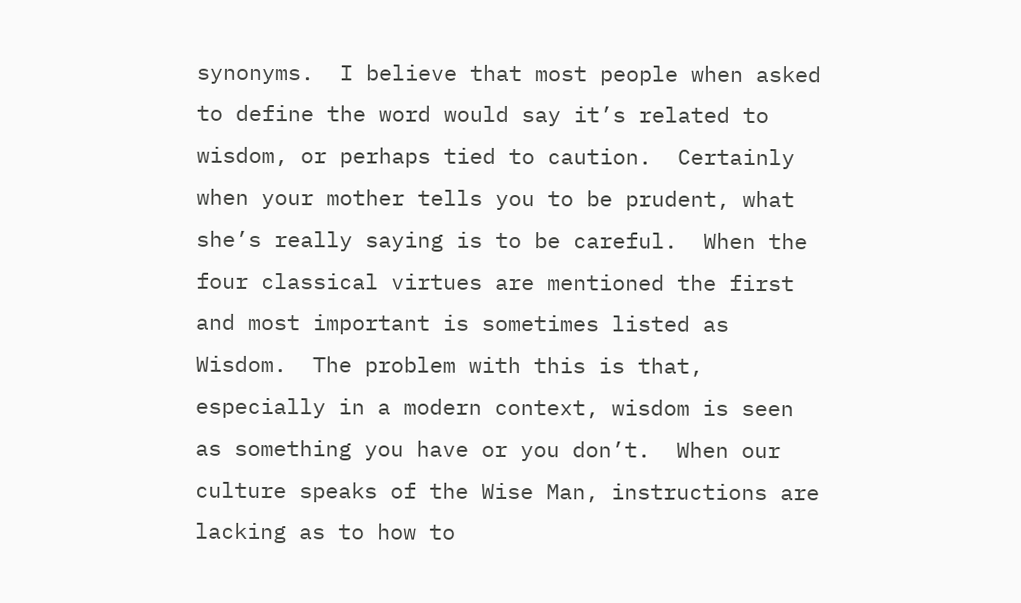synonyms.  I believe that most people when asked to define the word would say it’s related to wisdom, or perhaps tied to caution.  Certainly when your mother tells you to be prudent, what she’s really saying is to be careful.  When the four classical virtues are mentioned the first and most important is sometimes listed as Wisdom.  The problem with this is that, especially in a modern context, wisdom is seen as something you have or you don’t.  When our culture speaks of the Wise Man, instructions are lacking as to how to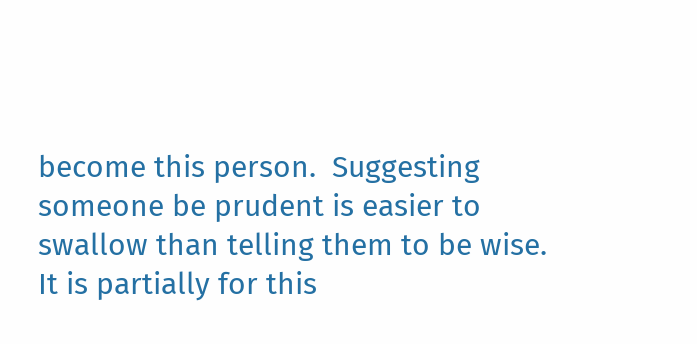become this person.  Suggesting someone be prudent is easier to swallow than telling them to be wise.  It is partially for this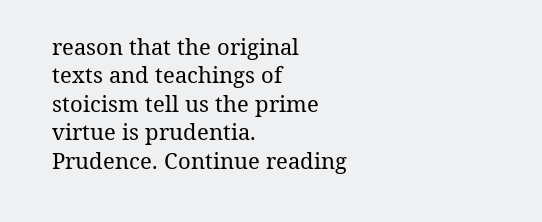reason that the original texts and teachings of stoicism tell us the prime virtue is prudentia.  Prudence. Continue reading